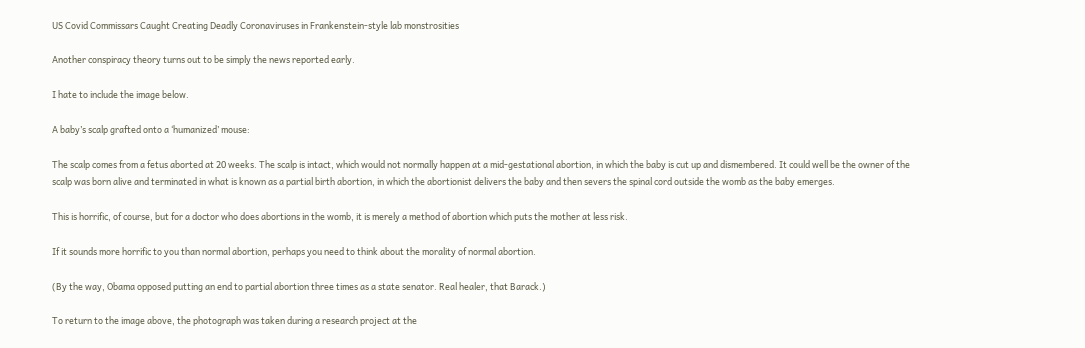US Covid Commissars Caught Creating Deadly Coronaviruses in Frankenstein-style lab monstrosities

Another conspiracy theory turns out to be simply the news reported early.

I hate to include the image below.

A baby’s scalp grafted onto a ‘humanized’ mouse:

The scalp comes from a fetus aborted at 20 weeks. The scalp is intact, which would not normally happen at a mid-gestational abortion, in which the baby is cut up and dismembered. It could well be the owner of the scalp was born alive and terminated in what is known as a partial birth abortion, in which the abortionist delivers the baby and then severs the spinal cord outside the womb as the baby emerges.

This is horrific, of course, but for a doctor who does abortions in the womb, it is merely a method of abortion which puts the mother at less risk.

If it sounds more horrific to you than normal abortion, perhaps you need to think about the morality of normal abortion.

(By the way, Obama opposed putting an end to partial abortion three times as a state senator. Real healer, that Barack.)

To return to the image above, the photograph was taken during a research project at the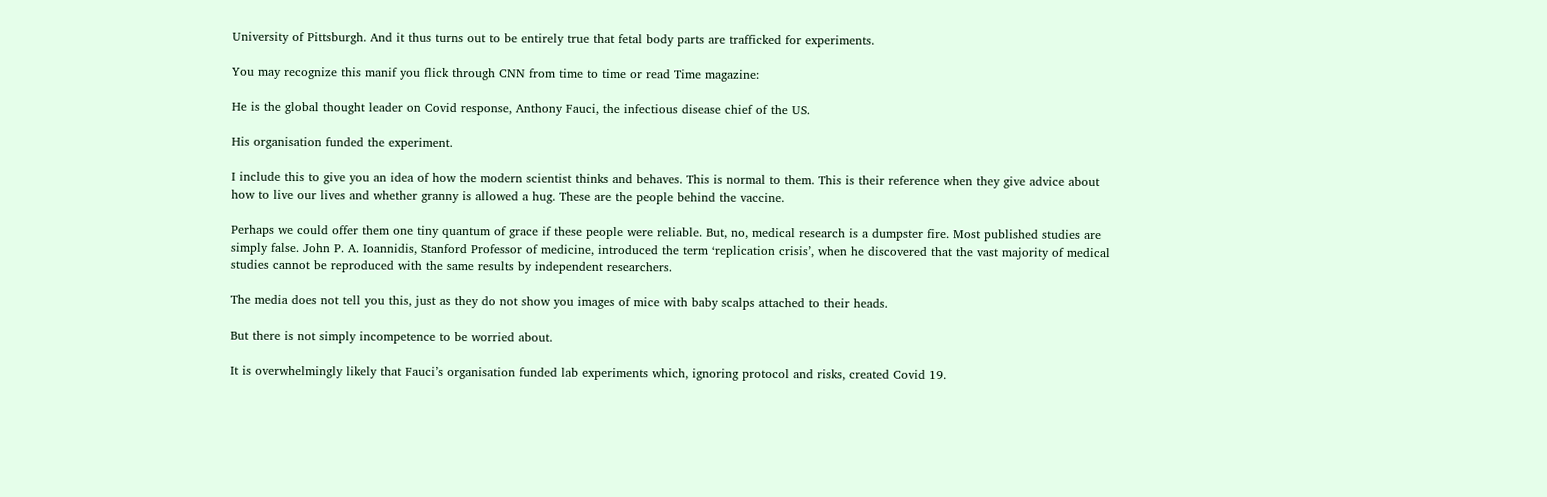University of Pittsburgh. And it thus turns out to be entirely true that fetal body parts are trafficked for experiments.

You may recognize this manif you flick through CNN from time to time or read Time magazine:

He is the global thought leader on Covid response, Anthony Fauci, the infectious disease chief of the US.

His organisation funded the experiment.

I include this to give you an idea of how the modern scientist thinks and behaves. This is normal to them. This is their reference when they give advice about how to live our lives and whether granny is allowed a hug. These are the people behind the vaccine.

Perhaps we could offer them one tiny quantum of grace if these people were reliable. But, no, medical research is a dumpster fire. Most published studies are simply false. John P. A. Ioannidis, Stanford Professor of medicine, introduced the term ‘replication crisis’, when he discovered that the vast majority of medical studies cannot be reproduced with the same results by independent researchers.

The media does not tell you this, just as they do not show you images of mice with baby scalps attached to their heads.

But there is not simply incompetence to be worried about.

It is overwhelmingly likely that Fauci’s organisation funded lab experiments which, ignoring protocol and risks, created Covid 19.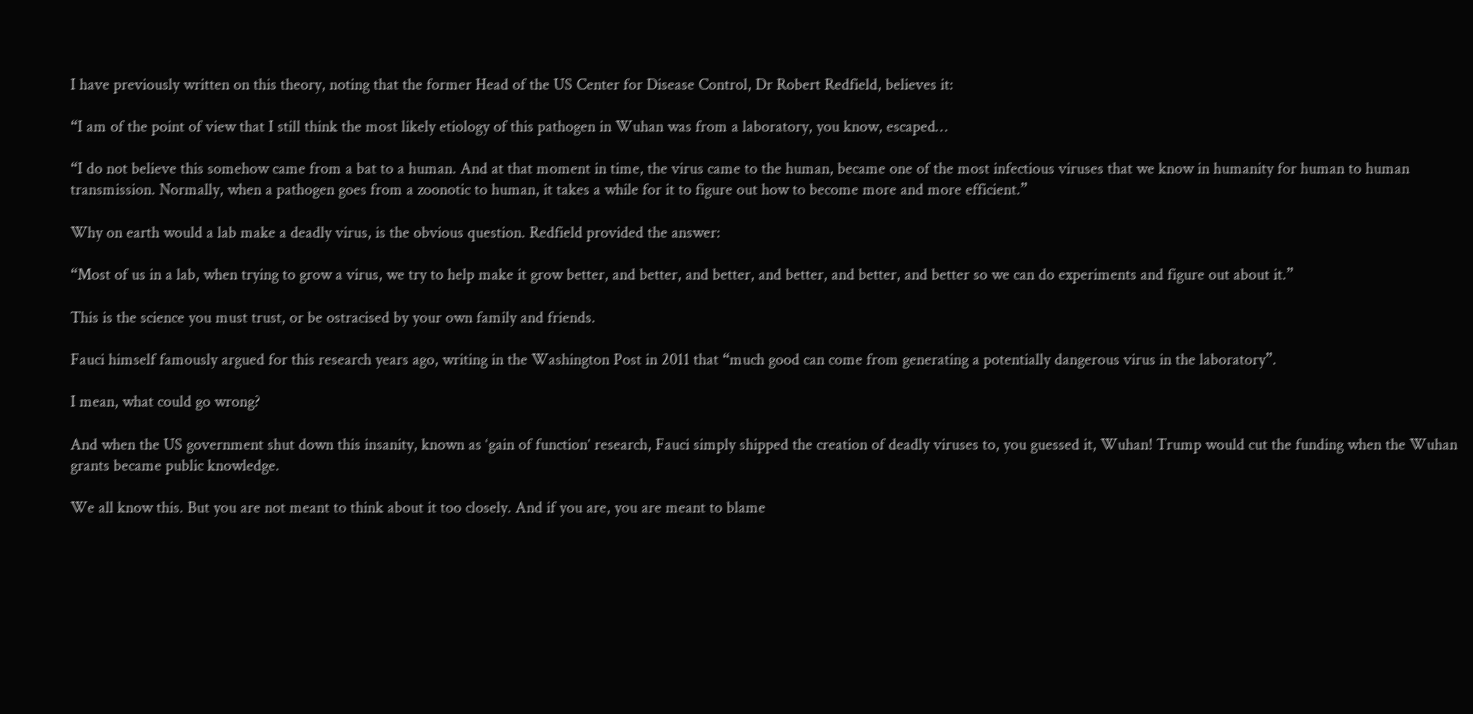I have previously written on this theory, noting that the former Head of the US Center for Disease Control, Dr Robert Redfield, believes it:

“I am of the point of view that I still think the most likely etiology of this pathogen in Wuhan was from a laboratory, you know, escaped…

“I do not believe this somehow came from a bat to a human. And at that moment in time, the virus came to the human, became one of the most infectious viruses that we know in humanity for human to human transmission. Normally, when a pathogen goes from a zoonotic to human, it takes a while for it to figure out how to become more and more efficient.”

Why on earth would a lab make a deadly virus, is the obvious question. Redfield provided the answer:

“Most of us in a lab, when trying to grow a virus, we try to help make it grow better, and better, and better, and better, and better, and better so we can do experiments and figure out about it.”

This is the science you must trust, or be ostracised by your own family and friends.

Fauci himself famously argued for this research years ago, writing in the Washington Post in 2011 that “much good can come from generating a potentially dangerous virus in the laboratory”.

I mean, what could go wrong?

And when the US government shut down this insanity, known as ‘gain of function’ research, Fauci simply shipped the creation of deadly viruses to, you guessed it, Wuhan! Trump would cut the funding when the Wuhan grants became public knowledge.

We all know this. But you are not meant to think about it too closely. And if you are, you are meant to blame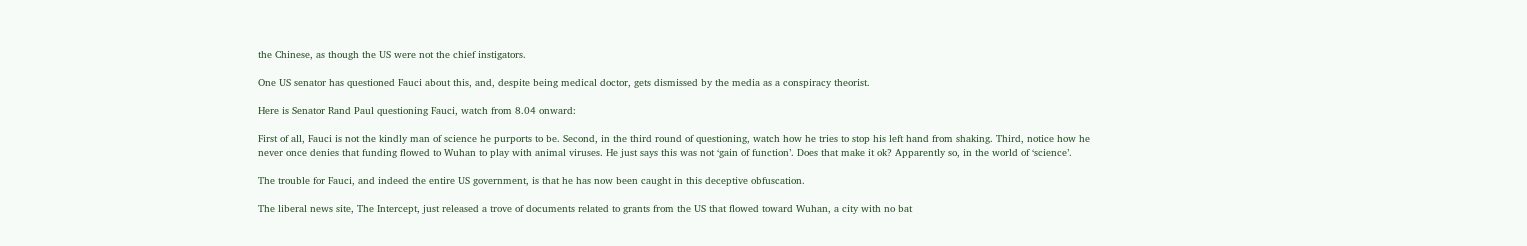the Chinese, as though the US were not the chief instigators.

One US senator has questioned Fauci about this, and, despite being medical doctor, gets dismissed by the media as a conspiracy theorist.

Here is Senator Rand Paul questioning Fauci, watch from 8.04 onward:

First of all, Fauci is not the kindly man of science he purports to be. Second, in the third round of questioning, watch how he tries to stop his left hand from shaking. Third, notice how he never once denies that funding flowed to Wuhan to play with animal viruses. He just says this was not ‘gain of function’. Does that make it ok? Apparently so, in the world of ‘science’.

The trouble for Fauci, and indeed the entire US government, is that he has now been caught in this deceptive obfuscation.

The liberal news site, The Intercept, just released a trove of documents related to grants from the US that flowed toward Wuhan, a city with no bat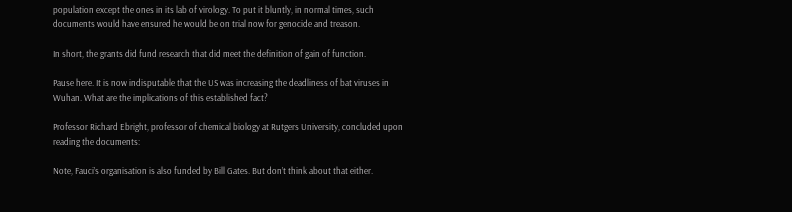population except the ones in its lab of virology. To put it bluntly, in normal times, such documents would have ensured he would be on trial now for genocide and treason.

In short, the grants did fund research that did meet the definition of gain of function.

Pause here. It is now indisputable that the US was increasing the deadliness of bat viruses in Wuhan. What are the implications of this established fact?

Professor Richard Ebright, professor of chemical biology at Rutgers University, concluded upon reading the documents:

Note, Fauci’s organisation is also funded by Bill Gates. But don’t think about that either.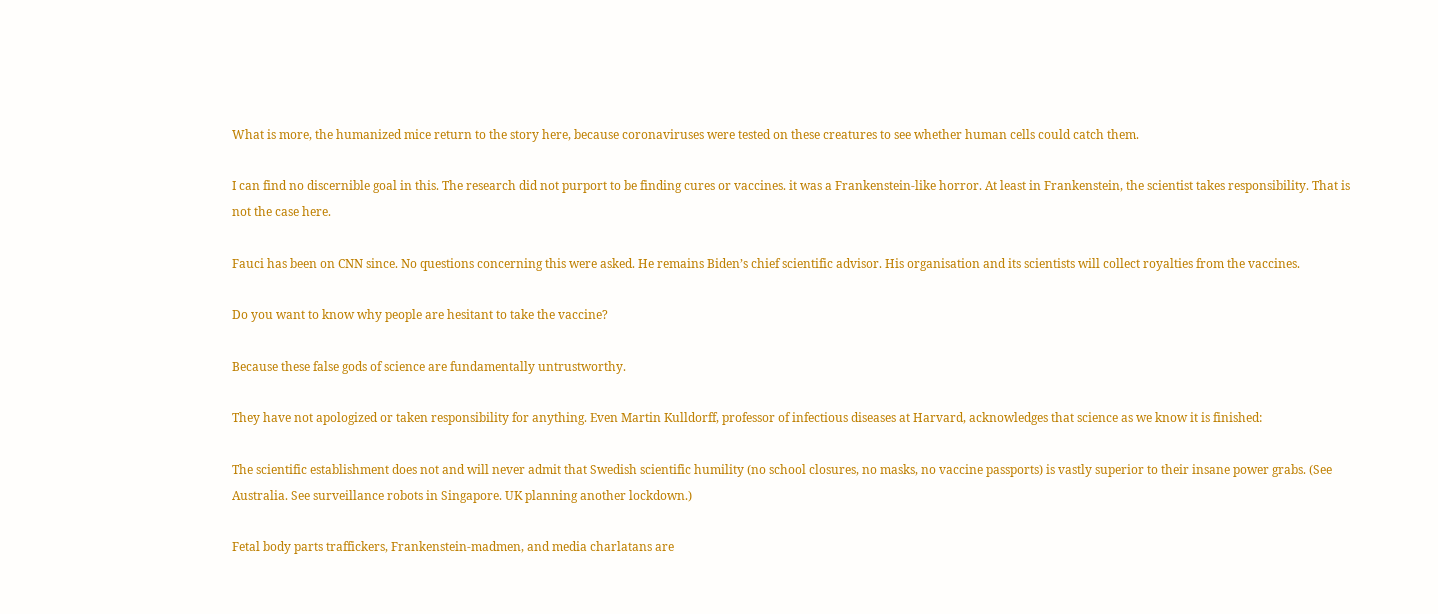What is more, the humanized mice return to the story here, because coronaviruses were tested on these creatures to see whether human cells could catch them.

I can find no discernible goal in this. The research did not purport to be finding cures or vaccines. it was a Frankenstein-like horror. At least in Frankenstein, the scientist takes responsibility. That is not the case here.

Fauci has been on CNN since. No questions concerning this were asked. He remains Biden’s chief scientific advisor. His organisation and its scientists will collect royalties from the vaccines.

Do you want to know why people are hesitant to take the vaccine?

Because these false gods of science are fundamentally untrustworthy.

They have not apologized or taken responsibility for anything. Even Martin Kulldorff, professor of infectious diseases at Harvard, acknowledges that science as we know it is finished:

The scientific establishment does not and will never admit that Swedish scientific humility (no school closures, no masks, no vaccine passports) is vastly superior to their insane power grabs. (See Australia. See surveillance robots in Singapore. UK planning another lockdown.)

Fetal body parts traffickers, Frankenstein-madmen, and media charlatans are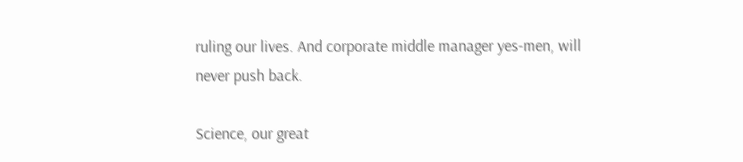ruling our lives. And corporate middle manager yes-men, will never push back.

Science, our great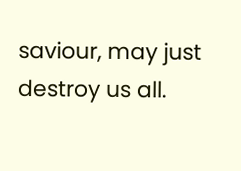saviour, may just destroy us all.